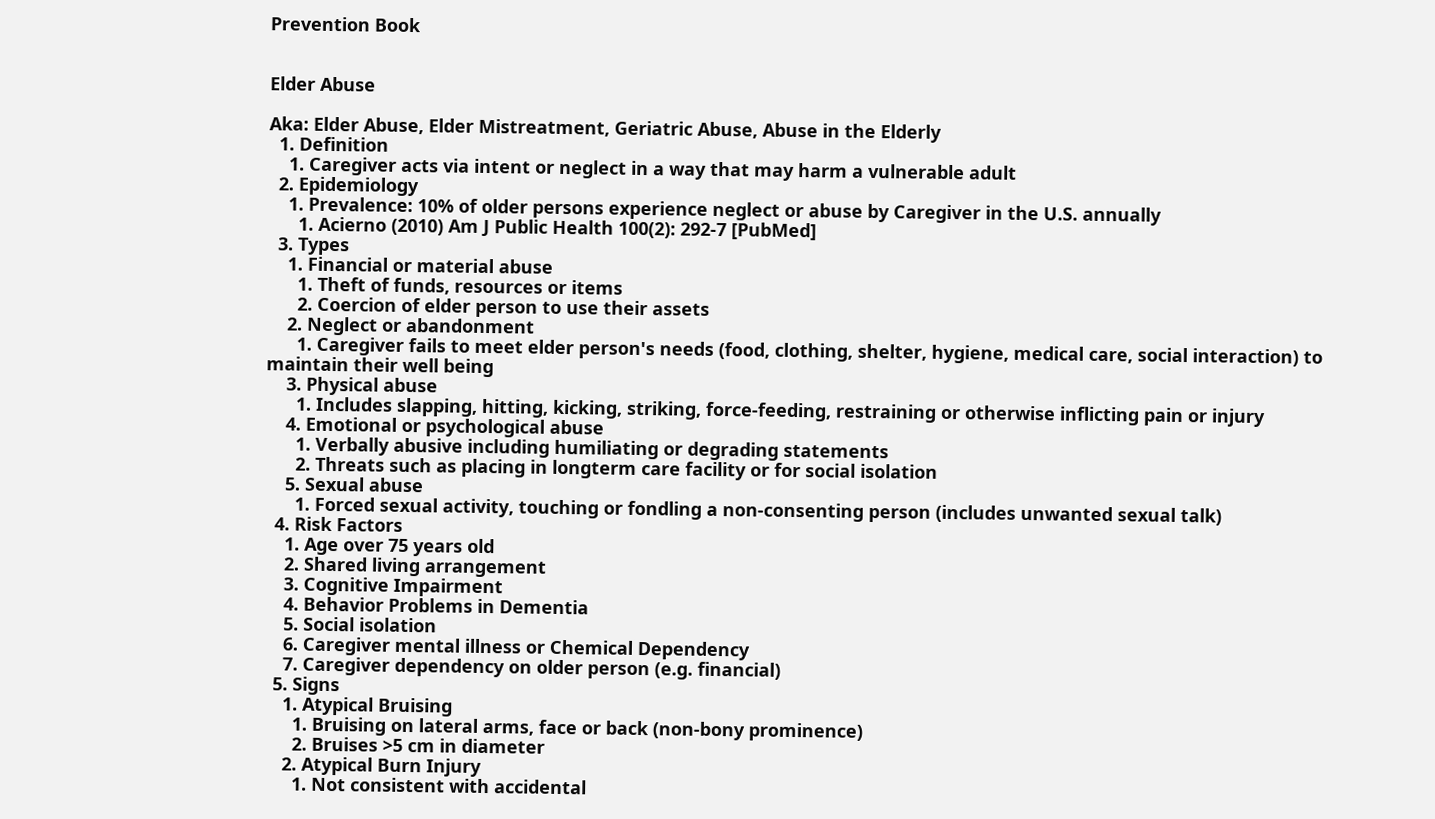Prevention Book


Elder Abuse

Aka: Elder Abuse, Elder Mistreatment, Geriatric Abuse, Abuse in the Elderly
  1. Definition
    1. Caregiver acts via intent or neglect in a way that may harm a vulnerable adult
  2. Epidemiology
    1. Prevalence: 10% of older persons experience neglect or abuse by Caregiver in the U.S. annually
      1. Acierno (2010) Am J Public Health 100(2): 292-7 [PubMed]
  3. Types
    1. Financial or material abuse
      1. Theft of funds, resources or items
      2. Coercion of elder person to use their assets
    2. Neglect or abandonment
      1. Caregiver fails to meet elder person's needs (food, clothing, shelter, hygiene, medical care, social interaction) to maintain their well being
    3. Physical abuse
      1. Includes slapping, hitting, kicking, striking, force-feeding, restraining or otherwise inflicting pain or injury
    4. Emotional or psychological abuse
      1. Verbally abusive including humiliating or degrading statements
      2. Threats such as placing in longterm care facility or for social isolation
    5. Sexual abuse
      1. Forced sexual activity, touching or fondling a non-consenting person (includes unwanted sexual talk)
  4. Risk Factors
    1. Age over 75 years old
    2. Shared living arrangement
    3. Cognitive Impairment
    4. Behavior Problems in Dementia
    5. Social isolation
    6. Caregiver mental illness or Chemical Dependency
    7. Caregiver dependency on older person (e.g. financial)
  5. Signs
    1. Atypical Bruising
      1. Bruising on lateral arms, face or back (non-bony prominence)
      2. Bruises >5 cm in diameter
    2. Atypical Burn Injury
      1. Not consistent with accidental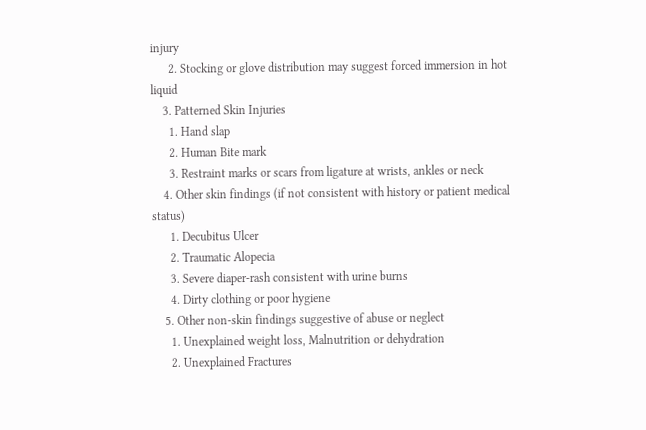injury
      2. Stocking or glove distribution may suggest forced immersion in hot liquid
    3. Patterned Skin Injuries
      1. Hand slap
      2. Human Bite mark
      3. Restraint marks or scars from ligature at wrists, ankles or neck
    4. Other skin findings (if not consistent with history or patient medical status)
      1. Decubitus Ulcer
      2. Traumatic Alopecia
      3. Severe diaper-rash consistent with urine burns
      4. Dirty clothing or poor hygiene
    5. Other non-skin findings suggestive of abuse or neglect
      1. Unexplained weight loss, Malnutrition or dehydration
      2. Unexplained Fractures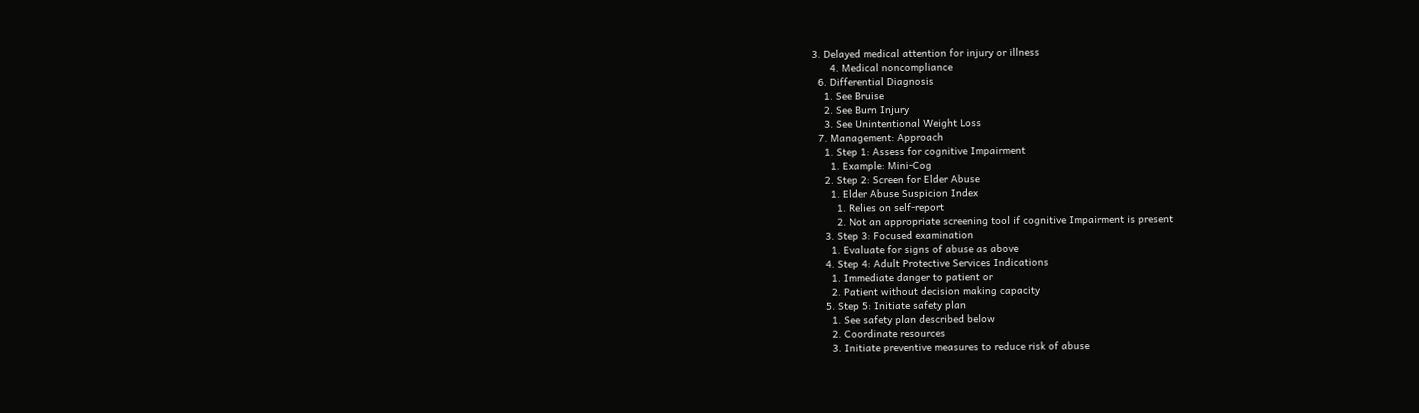3. Delayed medical attention for injury or illness
      4. Medical noncompliance
  6. Differential Diagnosis
    1. See Bruise
    2. See Burn Injury
    3. See Unintentional Weight Loss
  7. Management: Approach
    1. Step 1: Assess for cognitive Impairment
      1. Example: Mini-Cog
    2. Step 2: Screen for Elder Abuse
      1. Elder Abuse Suspicion Index
        1. Relies on self-report
        2. Not an appropriate screening tool if cognitive Impairment is present
    3. Step 3: Focused examination
      1. Evaluate for signs of abuse as above
    4. Step 4: Adult Protective Services Indications
      1. Immediate danger to patient or
      2. Patient without decision making capacity
    5. Step 5: Initiate safety plan
      1. See safety plan described below
      2. Coordinate resources
      3. Initiate preventive measures to reduce risk of abuse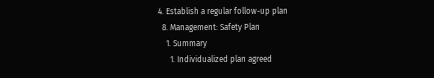4. Establish a regular follow-up plan
  8. Management: Safety Plan
    1. Summary
      1. Individualized plan agreed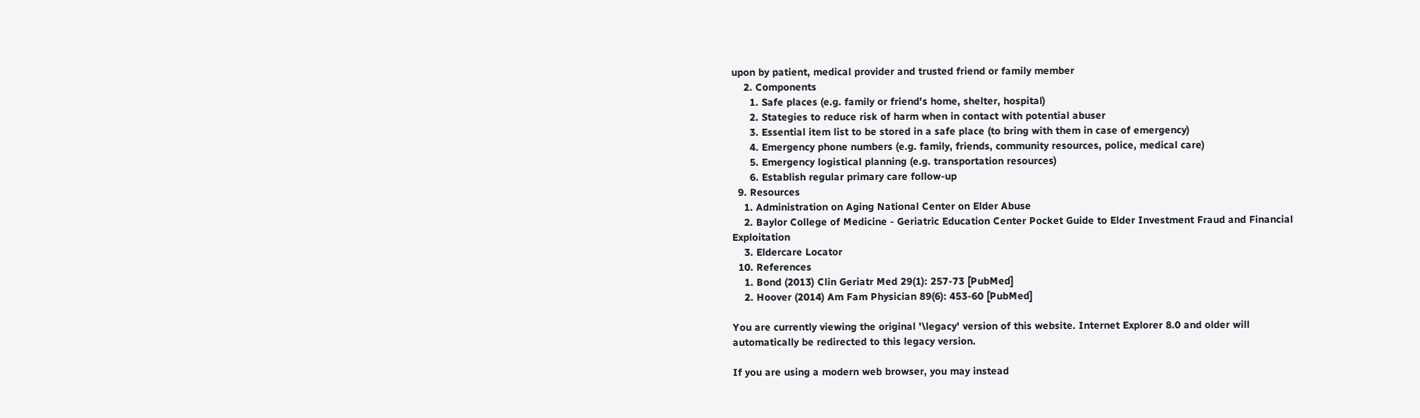upon by patient, medical provider and trusted friend or family member
    2. Components
      1. Safe places (e.g. family or friend's home, shelter, hospital)
      2. Stategies to reduce risk of harm when in contact with potential abuser
      3. Essential item list to be stored in a safe place (to bring with them in case of emergency)
      4. Emergency phone numbers (e.g. family, friends, community resources, police, medical care)
      5. Emergency logistical planning (e.g. transportation resources)
      6. Establish regular primary care follow-up
  9. Resources
    1. Administration on Aging National Center on Elder Abuse
    2. Baylor College of Medicine - Geriatric Education Center Pocket Guide to Elder Investment Fraud and Financial Exploitation
    3. Eldercare Locator
  10. References
    1. Bond (2013) Clin Geriatr Med 29(1): 257-73 [PubMed]
    2. Hoover (2014) Am Fam Physician 89(6): 453-60 [PubMed]

You are currently viewing the original '\legacy' version of this website. Internet Explorer 8.0 and older will automatically be redirected to this legacy version.

If you are using a modern web browser, you may instead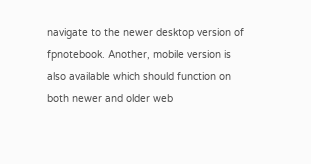navigate to the newer desktop version of fpnotebook. Another, mobile version is also available which should function on both newer and older web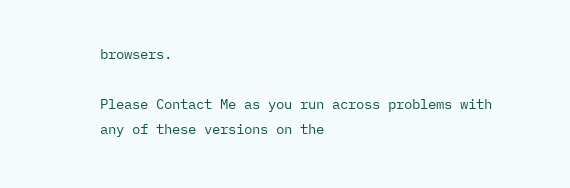browsers.

Please Contact Me as you run across problems with any of these versions on the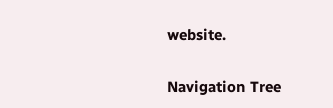website.

Navigation Tree